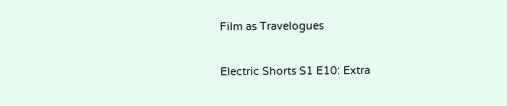Film as Travelogues

Electric Shorts S1 E10: Extra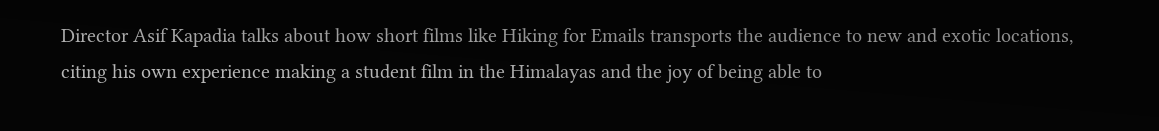Director Asif Kapadia talks about how short films like Hiking for Emails transports the audience to new and exotic locations, citing his own experience making a student film in the Himalayas and the joy of being able to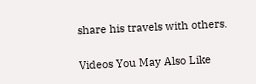share his travels with others.

Videos You May Also Like